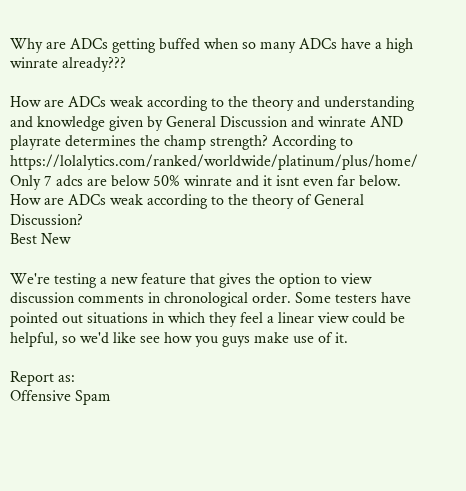Why are ADCs getting buffed when so many ADCs have a high winrate already???

How are ADCs weak according to the theory and understanding and knowledge given by General Discussion and winrate AND playrate determines the champ strength? According to https://lolalytics.com/ranked/worldwide/platinum/plus/home/ Only 7 adcs are below 50% winrate and it isnt even far below. How are ADCs weak according to the theory of General Discussion?
Best New

We're testing a new feature that gives the option to view discussion comments in chronological order. Some testers have pointed out situations in which they feel a linear view could be helpful, so we'd like see how you guys make use of it.

Report as:
Offensive Spam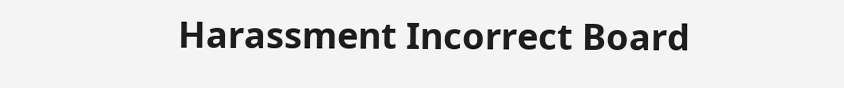Harassment Incorrect Board